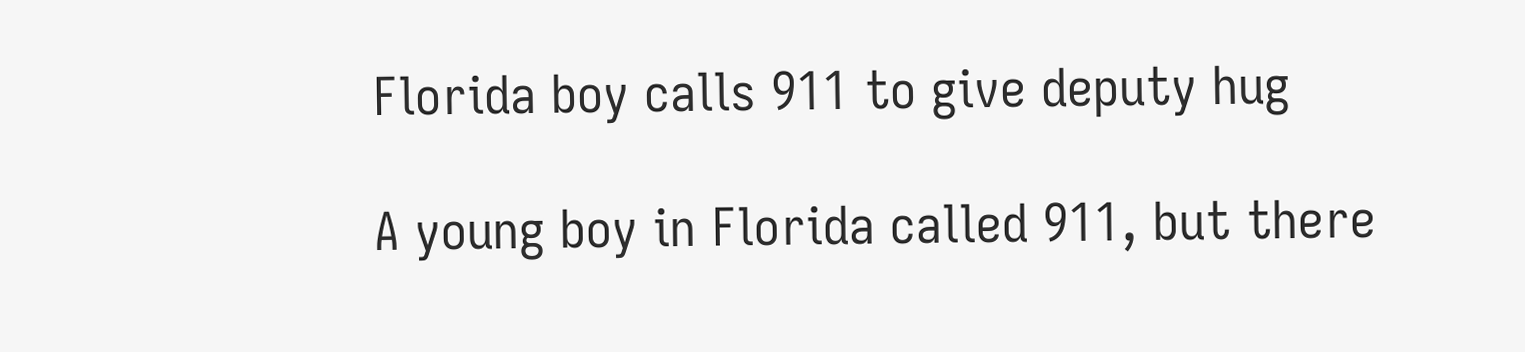Florida boy calls 911 to give deputy hug

A young boy in Florida called 911, but there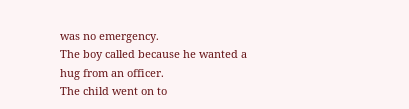was no emergency.
The boy called because he wanted a hug from an officer.
The child went on to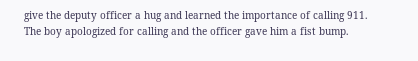give the deputy officer a hug and learned the importance of calling 911.
The boy apologized for calling and the officer gave him a fist bump.